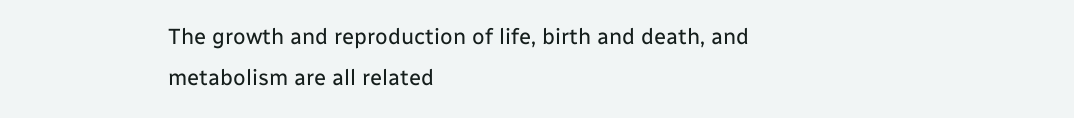The growth and reproduction of life, birth and death, and metabolism are all related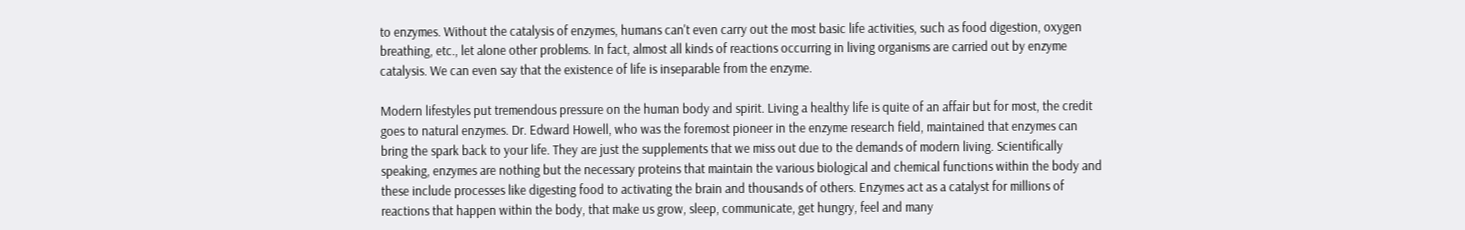to enzymes. Without the catalysis of enzymes, humans can't even carry out the most basic life activities, such as food digestion, oxygen breathing, etc., let alone other problems. In fact, almost all kinds of reactions occurring in living organisms are carried out by enzyme catalysis. We can even say that the existence of life is inseparable from the enzyme.

Modern lifestyles put tremendous pressure on the human body and spirit. Living a healthy life is quite of an affair but for most, the credit goes to natural enzymes. Dr. Edward Howell, who was the foremost pioneer in the enzyme research field, maintained that enzymes can bring the spark back to your life. They are just the supplements that we miss out due to the demands of modern living. Scientifically speaking, enzymes are nothing but the necessary proteins that maintain the various biological and chemical functions within the body and these include processes like digesting food to activating the brain and thousands of others. Enzymes act as a catalyst for millions of reactions that happen within the body, that make us grow, sleep, communicate, get hungry, feel and many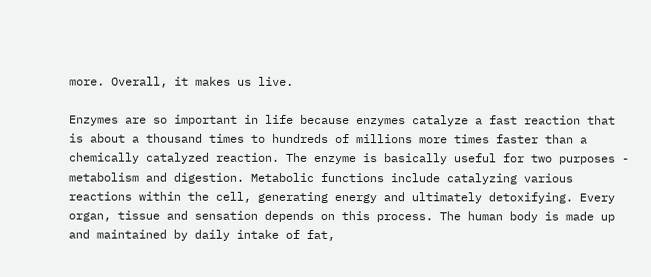more. Overall, it makes us live.

Enzymes are so important in life because enzymes catalyze a fast reaction that is about a thousand times to hundreds of millions more times faster than a chemically catalyzed reaction. The enzyme is basically useful for two purposes - metabolism and digestion. Metabolic functions include catalyzing various reactions within the cell, generating energy and ultimately detoxifying. Every organ, tissue and sensation depends on this process. The human body is made up and maintained by daily intake of fat,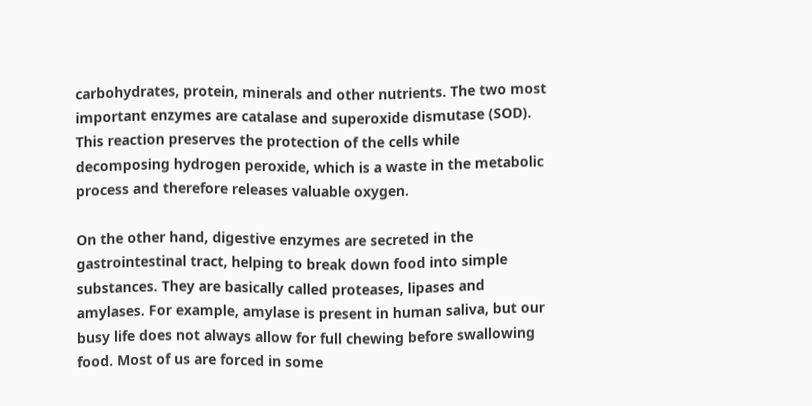carbohydrates, protein, minerals and other nutrients. The two most important enzymes are catalase and superoxide dismutase (SOD). This reaction preserves the protection of the cells while decomposing hydrogen peroxide, which is a waste in the metabolic process and therefore releases valuable oxygen.

On the other hand, digestive enzymes are secreted in the gastrointestinal tract, helping to break down food into simple substances. They are basically called proteases, lipases and amylases. For example, amylase is present in human saliva, but our busy life does not always allow for full chewing before swallowing food. Most of us are forced in some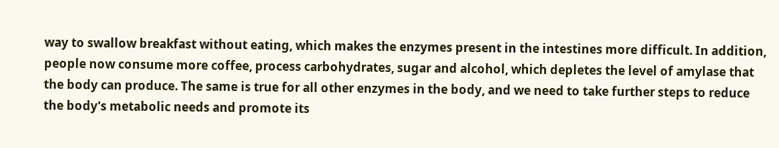way to swallow breakfast without eating, which makes the enzymes present in the intestines more difficult. In addition, people now consume more coffee, process carbohydrates, sugar and alcohol, which depletes the level of amylase that the body can produce. The same is true for all other enzymes in the body, and we need to take further steps to reduce the body's metabolic needs and promote its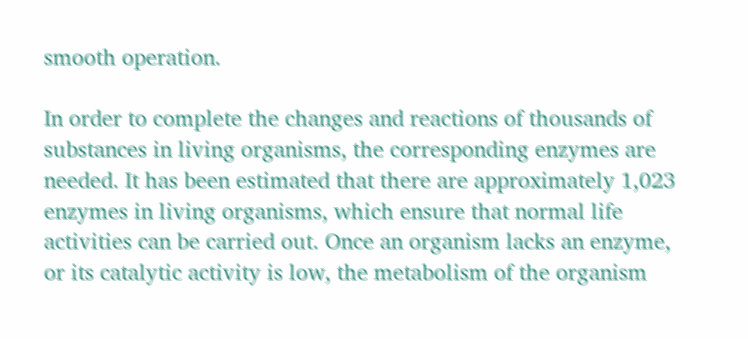smooth operation.

In order to complete the changes and reactions of thousands of substances in living organisms, the corresponding enzymes are needed. It has been estimated that there are approximately 1,023 enzymes in living organisms, which ensure that normal life activities can be carried out. Once an organism lacks an enzyme, or its catalytic activity is low, the metabolism of the organism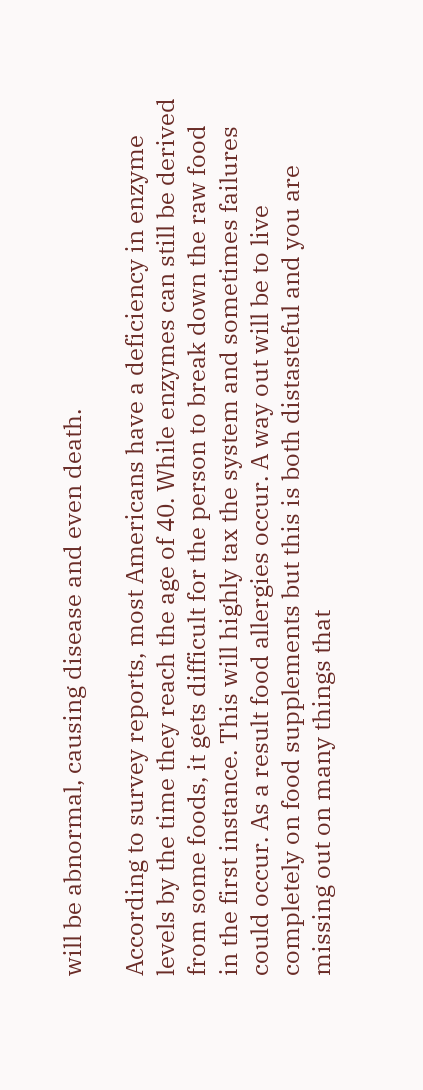will be abnormal, causing disease and even death.

According to survey reports, most Americans have a deficiency in enzyme levels by the time they reach the age of 40. While enzymes can still be derived from some foods, it gets difficult for the person to break down the raw food in the first instance. This will highly tax the system and sometimes failures could occur. As a result food allergies occur. A way out will be to live completely on food supplements but this is both distasteful and you are missing out on many things that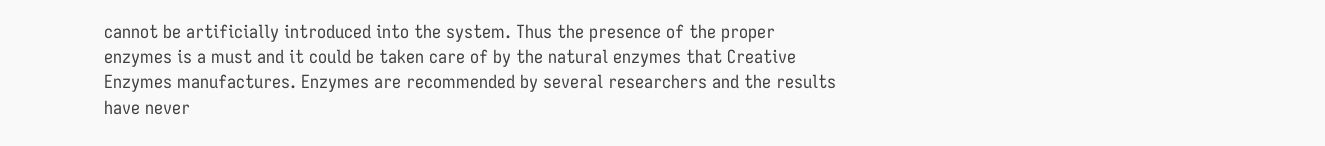cannot be artificially introduced into the system. Thus the presence of the proper enzymes is a must and it could be taken care of by the natural enzymes that Creative Enzymes manufactures. Enzymes are recommended by several researchers and the results have never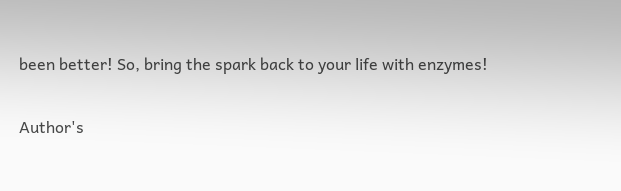been better! So, bring the spark back to your life with enzymes!

Author's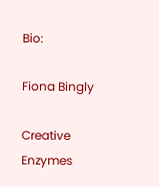Bio:

Fiona Bingly

Creative Enzymes